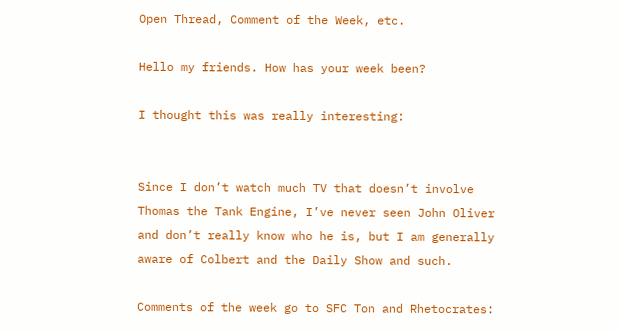Open Thread, Comment of the Week, etc.

Hello my friends. How has your week been?

I thought this was really interesting:


Since I don’t watch much TV that doesn’t involve Thomas the Tank Engine, I’ve never seen John Oliver and don’t really know who he is, but I am generally aware of Colbert and the Daily Show and such.

Comments of the week go to SFC Ton and Rhetocrates: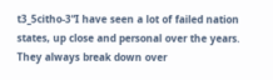t3_5citho-3“I have seen a lot of failed nation states, up close and personal over the years. They always break down over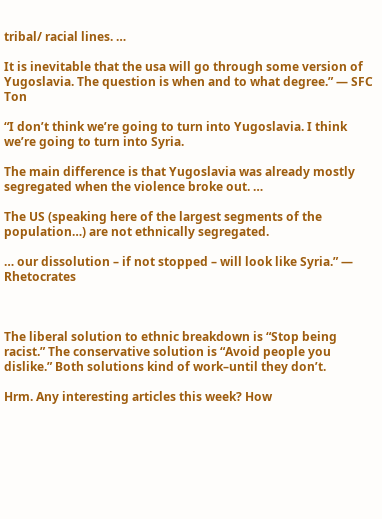tribal/ racial lines. …

It is inevitable that the usa will go through some version of Yugoslavia. The question is when and to what degree.” — SFC Ton

“I don’t think we’re going to turn into Yugoslavia. I think we’re going to turn into Syria.

The main difference is that Yugoslavia was already mostly segregated when the violence broke out. …

The US (speaking here of the largest segments of the population…) are not ethnically segregated.

… our dissolution – if not stopped – will look like Syria.” — Rhetocrates



The liberal solution to ethnic breakdown is “Stop being racist.” The conservative solution is “Avoid people you dislike.” Both solutions kind of work–until they don’t.

Hrm. Any interesting articles this week? How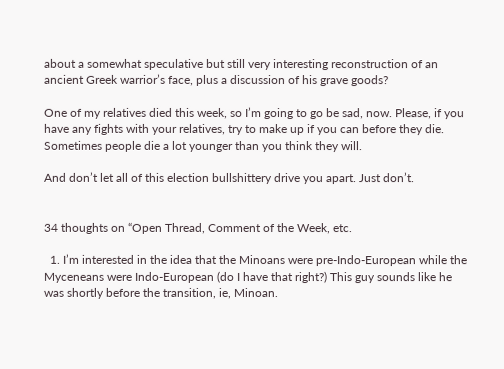about a somewhat speculative but still very interesting reconstruction of an ancient Greek warrior’s face, plus a discussion of his grave goods?

One of my relatives died this week, so I’m going to go be sad, now. Please, if you have any fights with your relatives, try to make up if you can before they die. Sometimes people die a lot younger than you think they will.

And don’t let all of this election bullshittery drive you apart. Just don’t.


34 thoughts on “Open Thread, Comment of the Week, etc.

  1. I’m interested in the idea that the Minoans were pre-Indo-European while the Myceneans were Indo-European (do I have that right?) This guy sounds like he was shortly before the transition, ie, Minoan.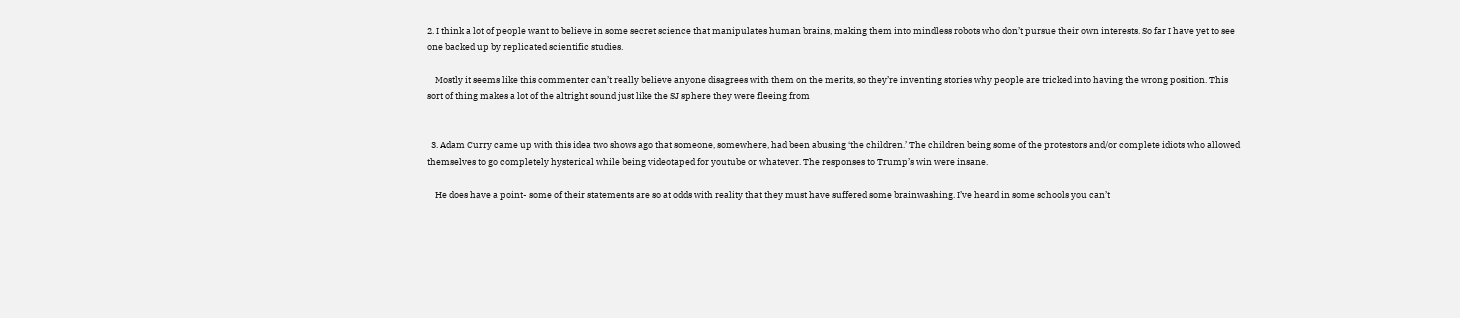2. I think a lot of people want to believe in some secret science that manipulates human brains, making them into mindless robots who don’t pursue their own interests. So far I have yet to see one backed up by replicated scientific studies.

    Mostly it seems like this commenter can’t really believe anyone disagrees with them on the merits, so they’re inventing stories why people are tricked into having the wrong position. This sort of thing makes a lot of the altright sound just like the SJ sphere they were fleeing from


  3. Adam Curry came up with this idea two shows ago that someone, somewhere, had been abusing ‘the children.’ The children being some of the protestors and/or complete idiots who allowed themselves to go completely hysterical while being videotaped for youtube or whatever. The responses to Trump’s win were insane.

    He does have a point- some of their statements are so at odds with reality that they must have suffered some brainwashing. I’ve heard in some schools you can’t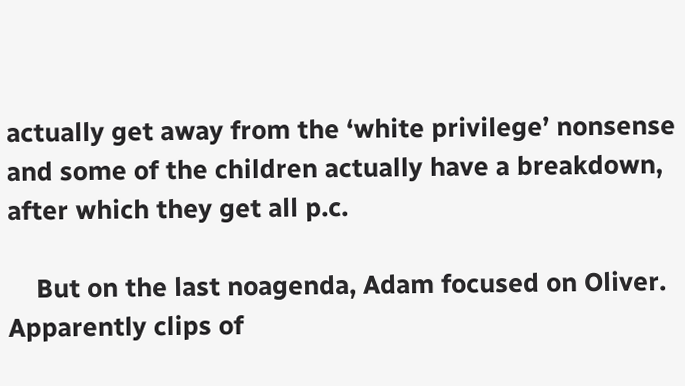actually get away from the ‘white privilege’ nonsense and some of the children actually have a breakdown, after which they get all p.c.

    But on the last noagenda, Adam focused on Oliver. Apparently clips of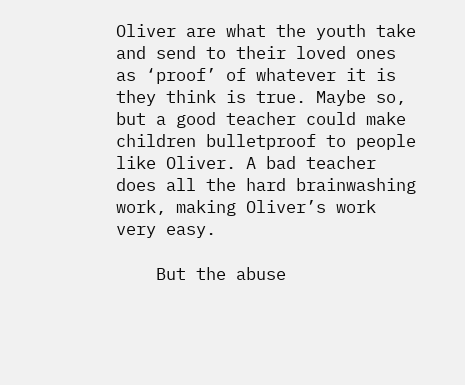Oliver are what the youth take and send to their loved ones as ‘proof’ of whatever it is they think is true. Maybe so, but a good teacher could make children bulletproof to people like Oliver. A bad teacher does all the hard brainwashing work, making Oliver’s work very easy.

    But the abuse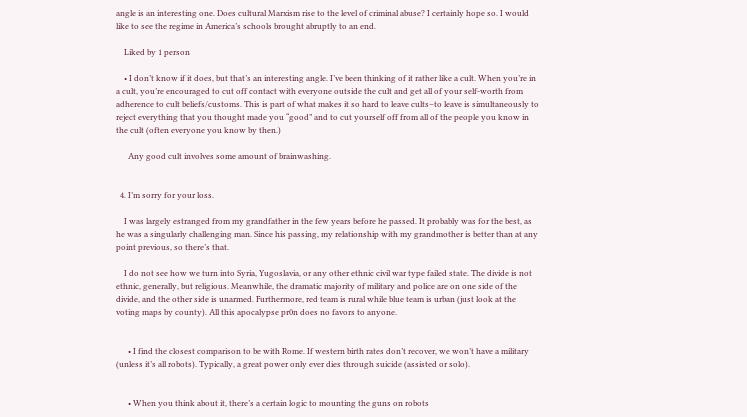angle is an interesting one. Does cultural Marxism rise to the level of criminal abuse? I certainly hope so. I would like to see the regime in America’s schools brought abruptly to an end.

    Liked by 1 person

    • I don’t know if it does, but that’s an interesting angle. I’ve been thinking of it rather like a cult. When you’re in a cult, you’re encouraged to cut off contact with everyone outside the cult and get all of your self-worth from adherence to cult beliefs/customs. This is part of what makes it so hard to leave cults–to leave is simultaneously to reject everything that you thought made you “good” and to cut yourself off from all of the people you know in the cult (often everyone you know by then.)

      Any good cult involves some amount of brainwashing.


  4. I’m sorry for your loss.

    I was largely estranged from my grandfather in the few years before he passed. It probably was for the best, as he was a singularly challenging man. Since his passing, my relationship with my grandmother is better than at any point previous, so there’s that.

    I do not see how we turn into Syria, Yugoslavia, or any other ethnic civil war type failed state. The divide is not ethnic, generally, but religious. Meanwhile, the dramatic majority of military and police are on one side of the divide, and the other side is unarmed. Furthermore, red team is rural while blue team is urban (just look at the voting maps by county). All this apocalypse pr0n does no favors to anyone.


      • I find the closest comparison to be with Rome. If western birth rates don’t recover, we won’t have a military (unless it’s all robots). Typically, a great power only ever dies through suicide (assisted or solo).


      • When you think about it, there’s a certain logic to mounting the guns on robots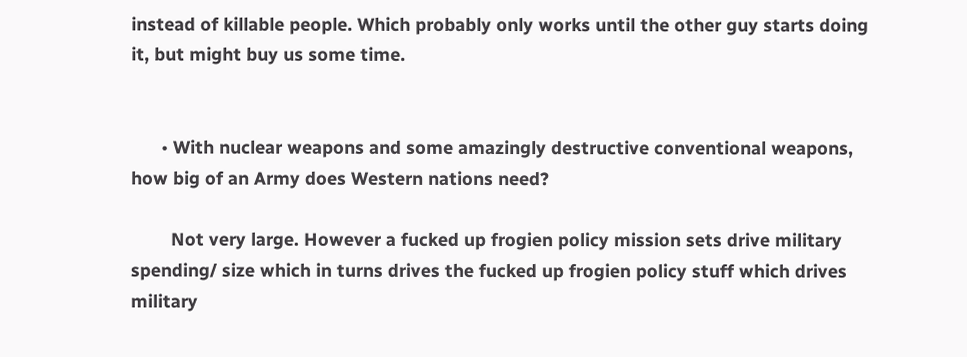instead of killable people. Which probably only works until the other guy starts doing it, but might buy us some time.


      • With nuclear weapons and some amazingly destructive conventional weapons, how big of an Army does Western nations need?

        Not very large. However a fucked up frogien policy mission sets drive military spending/ size which in turns drives the fucked up frogien policy stuff which drives military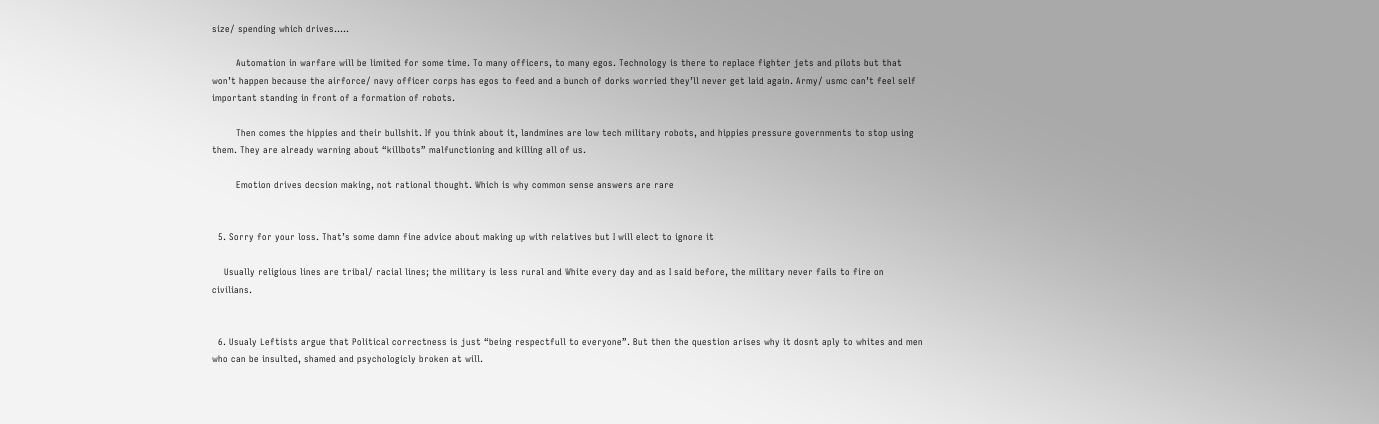size/ spending which drives…..

        Automation in warfare will be limited for some time. To many officers, to many egos. Technology is there to replace fighter jets and pilots but that won’t happen because the airforce/ navy officer corps has egos to feed and a bunch of dorks worried they’ll never get laid again. Army/ usmc can’t feel self important standing in front of a formation of robots.

        Then comes the hippies and their bullshit. If you think about it, landmines are low tech military robots, and hippies pressure governments to stop using them. They are already warning about “killbots” malfunctioning and killing all of us.

        Emotion drives decsion making, not rational thought. Which is why common sense answers are rare


  5. Sorry for your loss. That’s some damn fine advice about making up with relatives but I will elect to ignore it

    Usually religious lines are tribal/ racial lines; the military is less rural and White every day and as I said before, the military never fails to fire on civilians.


  6. Usualy Leftists argue that Political correctness is just “being respectfull to everyone”. But then the question arises why it dosnt aply to whites and men who can be insulted, shamed and psychologicly broken at will.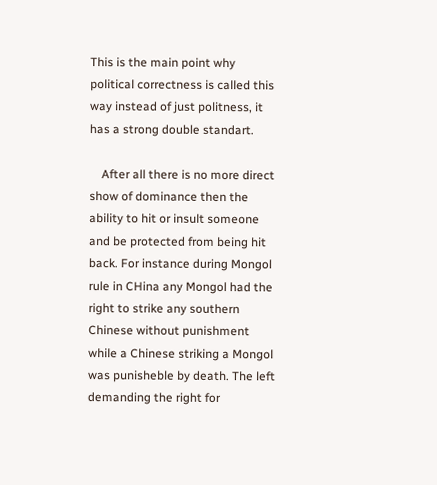This is the main point why political correctness is called this way instead of just politness, it has a strong double standart.

    After all there is no more direct show of dominance then the ability to hit or insult someone and be protected from being hit back. For instance during Mongol rule in CHina any Mongol had the right to strike any southern Chinese without punishment while a Chinese striking a Mongol was punisheble by death. The left demanding the right for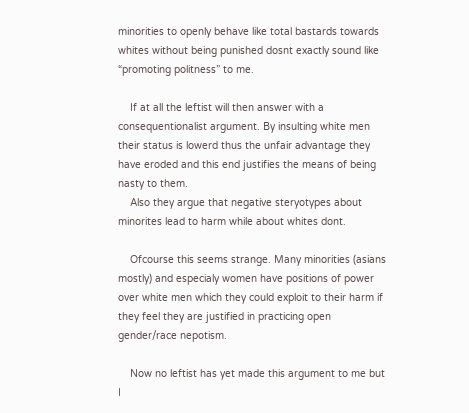minorities to openly behave like total bastards towards whites without being punished dosnt exactly sound like “promoting politness” to me.

    If at all the leftist will then answer with a consequentionalist argument. By insulting white men their status is lowerd thus the unfair advantage they have eroded and this end justifies the means of being nasty to them.
    Also they argue that negative steryotypes about minorites lead to harm while about whites dont.

    Ofcourse this seems strange. Many minorities (asians mostly) and especialy women have positions of power over white men which they could exploit to their harm if they feel they are justified in practicing open gender/race nepotism.

    Now no leftist has yet made this argument to me but I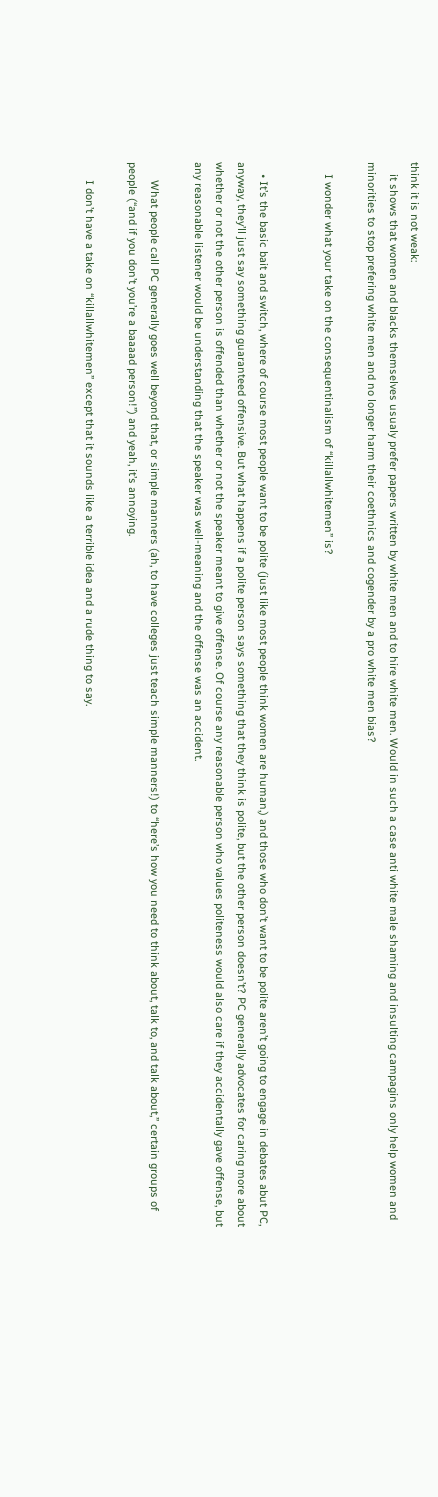think it is not weak:
    it shows that women and blacks themselves usualy prefer papers written by white men and to hire white men. Would in such a case anti white male shaming and insulting campagins only help women and minorities to stop prefering white men and no longer harm their coethnics and cogender by a pro white men bias?

    I wonder what your take on the consequentinalism of “killallwhitemen” is?


    • It’s the basic bait and switch, where of course most people want to be polite (just like most people think women are human,) and those who don’t want to be polite aren’t going to engage in debates abut PC, anyway, they’ll just say something guaranteed offensive. But what happens if a polite person says something that they think is polite, but the other person doesn’t? PC generally advocates for caring more about whether or not the other person is offended than whether or not the speaker meant to give offense. Of course any reasonable person who values politeness would also care if they accidentally gave offense, but any reasonable listener would be understanding that the speaker was well-meaning and the offense was an accident.

      What people call PC generally goes well beyond that, or simple manners (ah, to have colleges just teach simple manners!) to “here’s how you need to think about, talk to, and talk about,” certain groups of people (“and if you don’t you’re a baaaad person!”) and yeah, it’s annoying.

      I don’t have a take on “killallwhitemen” except that it sounds like a terrible idea and a rude thing to say.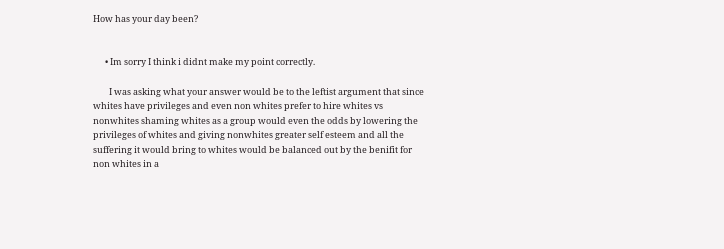How has your day been?


      • Im sorry I think i didnt make my point correctly.

        I was asking what your answer would be to the leftist argument that since whites have privileges and even non whites prefer to hire whites vs nonwhites shaming whites as a group would even the odds by lowering the privileges of whites and giving nonwhites greater self esteem and all the suffering it would bring to whites would be balanced out by the benifit for non whites in a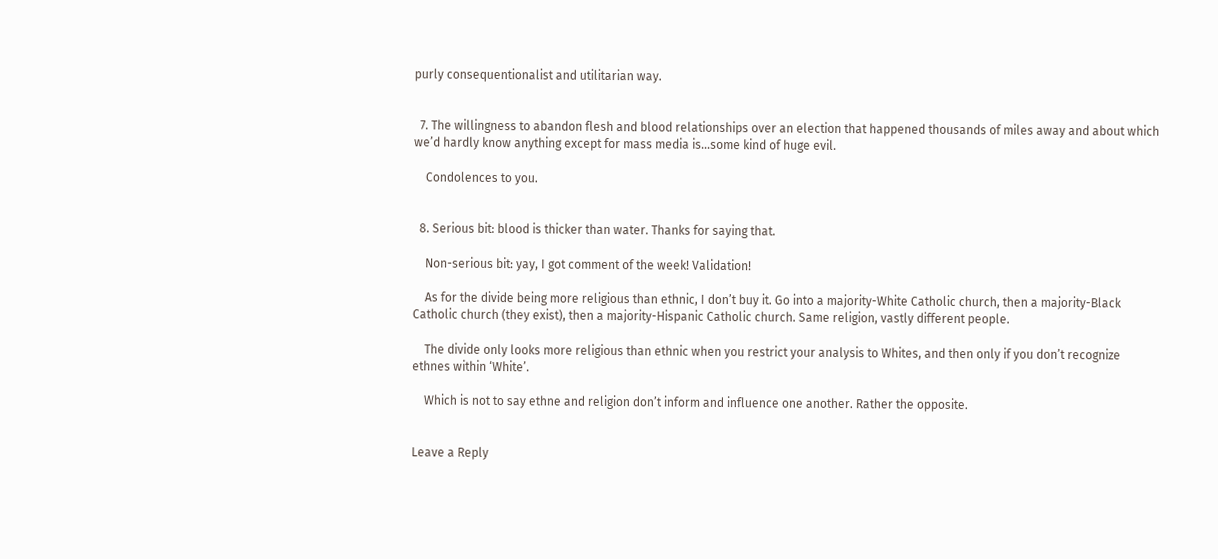purly consequentionalist and utilitarian way.


  7. The willingness to abandon flesh and blood relationships over an election that happened thousands of miles away and about which we’d hardly know anything except for mass media is…some kind of huge evil.

    Condolences to you.


  8. Serious bit: blood is thicker than water. Thanks for saying that.

    Non-serious bit: yay, I got comment of the week! Validation!

    As for the divide being more religious than ethnic, I don’t buy it. Go into a majority-White Catholic church, then a majority-Black Catholic church (they exist), then a majority-Hispanic Catholic church. Same religion, vastly different people.

    The divide only looks more religious than ethnic when you restrict your analysis to Whites, and then only if you don’t recognize ethnes within ‘White’.

    Which is not to say ethne and religion don’t inform and influence one another. Rather the opposite.


Leave a Reply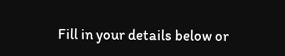Fill in your details below or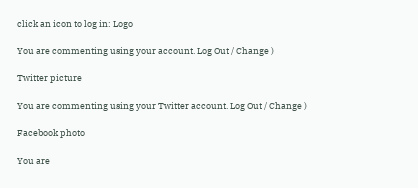click an icon to log in: Logo

You are commenting using your account. Log Out / Change )

Twitter picture

You are commenting using your Twitter account. Log Out / Change )

Facebook photo

You are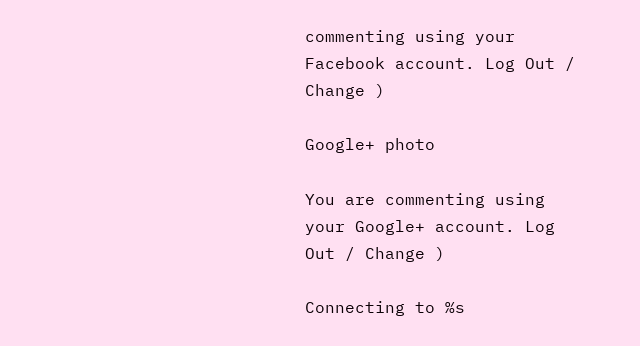commenting using your Facebook account. Log Out / Change )

Google+ photo

You are commenting using your Google+ account. Log Out / Change )

Connecting to %s